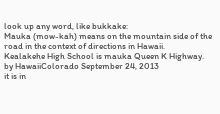look up any word, like bukkake:
Mauka (mow-kah) means on the mountain side of the road in the context of directions in Hawaii.
Kealakehe High School is mauka Queen K Highway.
by HawaiiColorado September 24, 2013
it is in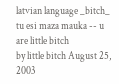latvian language _bitch_
tu esi maza mauka -- u are little bitch
by little bitch August 25, 2003